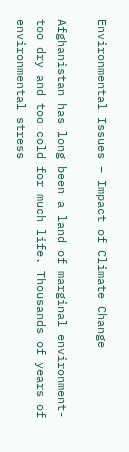Environmental Issues – Impact of Climate Change

Afghanistan has long been a land of marginal environment-too dry and too cold for much life. Thousands of years of environmental stress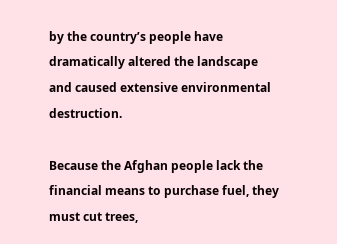by the country’s people have dramatically altered the landscape and caused extensive environmental destruction.

Because the Afghan people lack the financial means to purchase fuel, they must cut trees,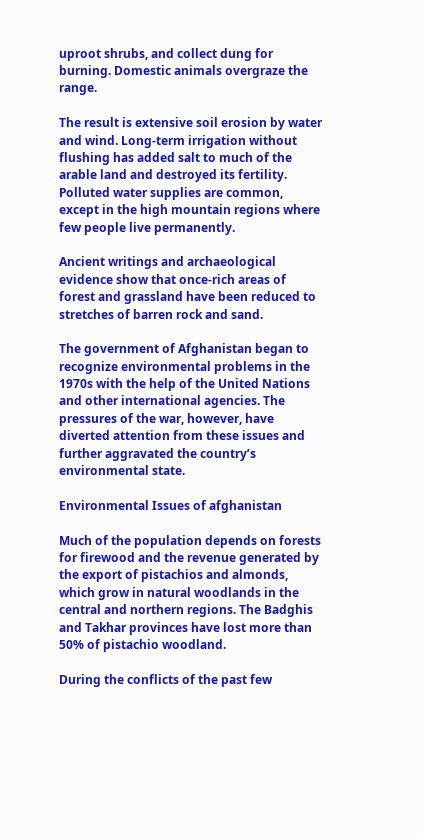uproot shrubs, and collect dung for burning. Domestic animals overgraze the range.

The result is extensive soil erosion by water and wind. Long-term irrigation without flushing has added salt to much of the arable land and destroyed its fertility. Polluted water supplies are common, except in the high mountain regions where few people live permanently.

Ancient writings and archaeological evidence show that once-rich areas of forest and grassland have been reduced to stretches of barren rock and sand.

The government of Afghanistan began to recognize environmental problems in the 1970s with the help of the United Nations and other international agencies. The pressures of the war, however, have diverted attention from these issues and further aggravated the country’s environmental state.

Environmental Issues of afghanistan

Much of the population depends on forests for firewood and the revenue generated by the export of pistachios and almonds, which grow in natural woodlands in the central and northern regions. The Badghis and Takhar provinces have lost more than 50% of pistachio woodland.

During the conflicts of the past few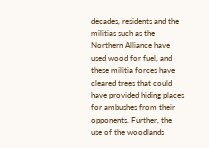decades, residents and the militias such as the Northern Alliance have used wood for fuel, and these militia forces have cleared trees that could have provided hiding places for ambushes from their opponents. Further, the use of the woodlands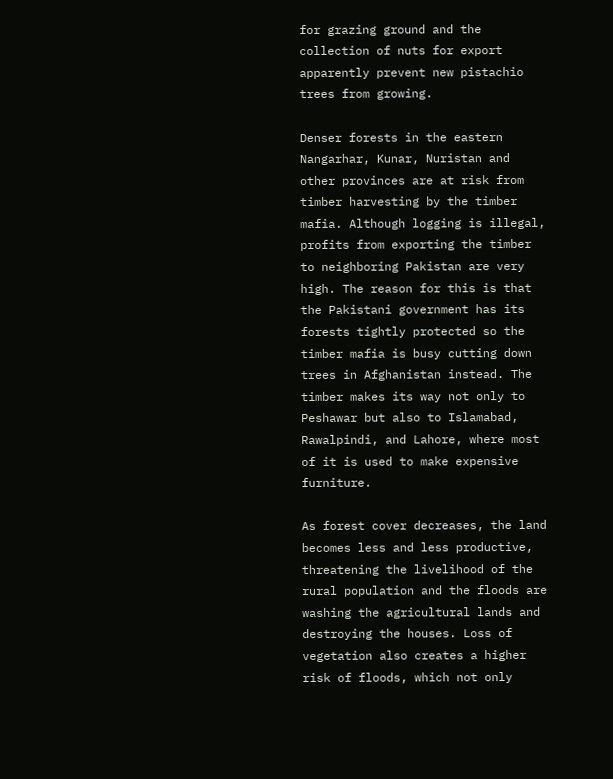for grazing ground and the collection of nuts for export apparently prevent new pistachio trees from growing.

Denser forests in the eastern Nangarhar, Kunar, Nuristan and other provinces are at risk from timber harvesting by the timber mafia. Although logging is illegal, profits from exporting the timber to neighboring Pakistan are very high. The reason for this is that the Pakistani government has its forests tightly protected so the timber mafia is busy cutting down trees in Afghanistan instead. The timber makes its way not only to Peshawar but also to Islamabad, Rawalpindi, and Lahore, where most of it is used to make expensive furniture.

As forest cover decreases, the land becomes less and less productive, threatening the livelihood of the rural population and the floods are washing the agricultural lands and destroying the houses. Loss of vegetation also creates a higher risk of floods, which not only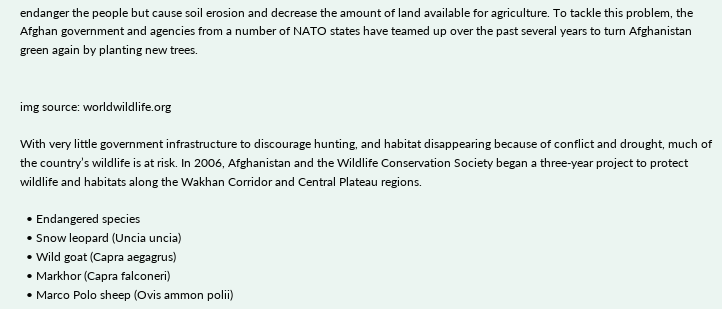endanger the people but cause soil erosion and decrease the amount of land available for agriculture. To tackle this problem, the Afghan government and agencies from a number of NATO states have teamed up over the past several years to turn Afghanistan green again by planting new trees.


img source: worldwildlife.org

With very little government infrastructure to discourage hunting, and habitat disappearing because of conflict and drought, much of the country’s wildlife is at risk. In 2006, Afghanistan and the Wildlife Conservation Society began a three-year project to protect wildlife and habitats along the Wakhan Corridor and Central Plateau regions.

  • Endangered species
  • Snow leopard (Uncia uncia)
  • Wild goat (Capra aegagrus)
  • Markhor (Capra falconeri)
  • Marco Polo sheep (Ovis ammon polii)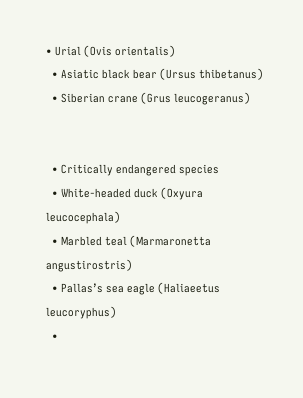• Urial (Ovis orientalis)
  • Asiatic black bear (Ursus thibetanus)
  • Siberian crane (Grus leucogeranus)


  • Critically endangered species
  • White-headed duck (Oxyura leucocephala)
  • Marbled teal (Marmaronetta angustirostris)
  • Pallas’s sea eagle (Haliaeetus leucoryphus)
  •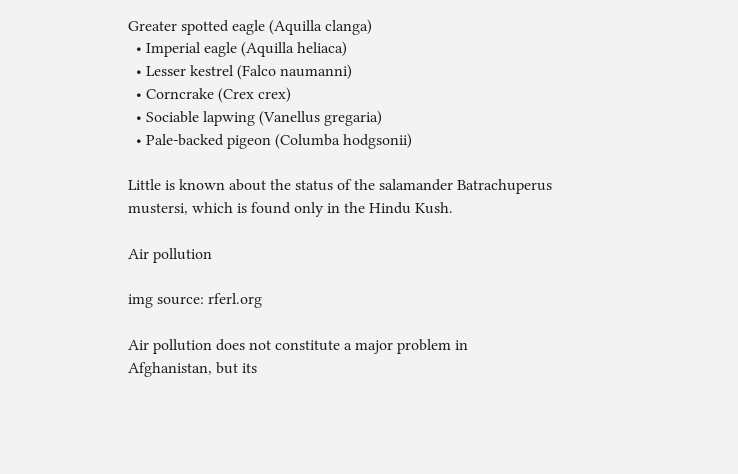Greater spotted eagle (Aquilla clanga)
  • Imperial eagle (Aquilla heliaca)
  • Lesser kestrel (Falco naumanni)
  • Corncrake (Crex crex)
  • Sociable lapwing (Vanellus gregaria)
  • Pale-backed pigeon (Columba hodgsonii)

Little is known about the status of the salamander Batrachuperus mustersi, which is found only in the Hindu Kush.

Air pollution

img source: rferl.org

Air pollution does not constitute a major problem in Afghanistan, but its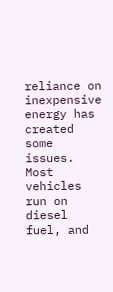reliance on inexpensive energy has created some issues. Most vehicles run on diesel fuel, and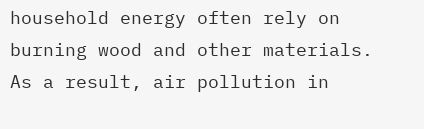household energy often rely on burning wood and other materials. As a result, air pollution in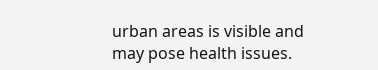urban areas is visible and may pose health issues.